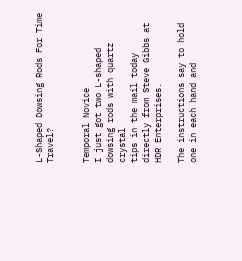L-Shaped Dowsing Rods For Time Travel?


Temporal Novice
I just got two L-shaped dowsing rods with quartz crystal
tips in the mail today directly from Steve Gibbs at
HDR Enterprises.

The instructions say to hold one in each hand and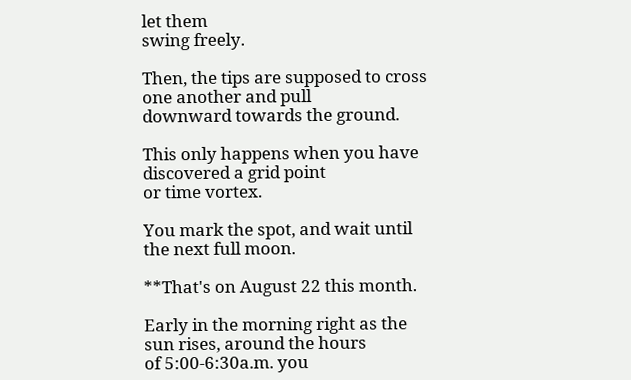let them
swing freely.

Then, the tips are supposed to cross one another and pull
downward towards the ground.

This only happens when you have discovered a grid point
or time vortex.

You mark the spot, and wait until the next full moon.

**That's on August 22 this month.

Early in the morning right as the sun rises, around the hours
of 5:00-6:30a.m. you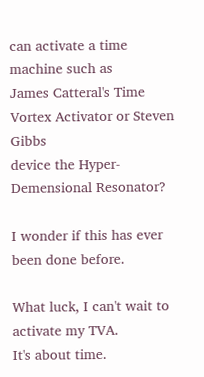can activate a time machine such as
James Catteral's Time Vortex Activator or Steven Gibbs
device the Hyper-Demensional Resonator?

I wonder if this has ever been done before.

What luck, I can't wait to activate my TVA.
It's about time.